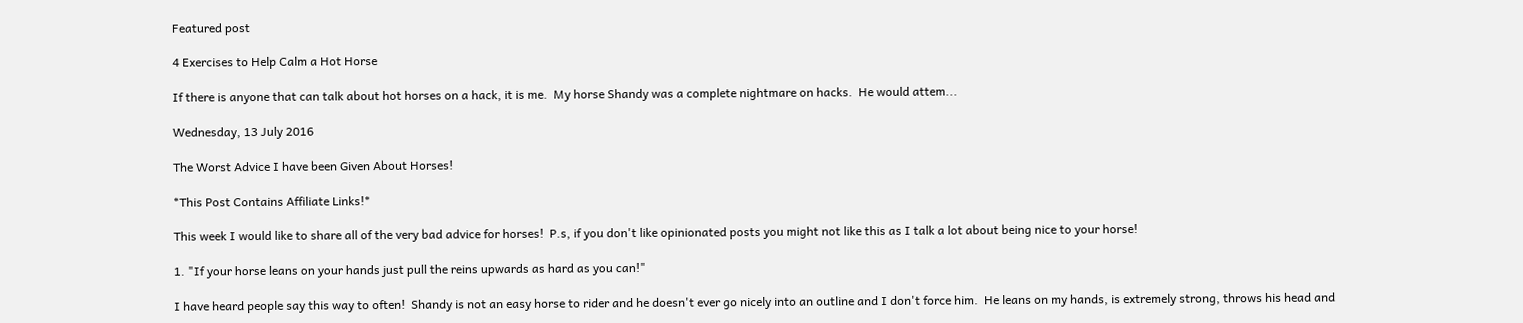Featured post

4 Exercises to Help Calm a Hot Horse

If there is anyone that can talk about hot horses on a hack, it is me.  My horse Shandy was a complete nightmare on hacks.  He would attem...

Wednesday, 13 July 2016

The Worst Advice I have been Given About Horses!

*This Post Contains Affiliate Links!*

This week I would like to share all of the very bad advice for horses!  P.s, if you don't like opinionated posts you might not like this as I talk a lot about being nice to your horse!

1. "If your horse leans on your hands just pull the reins upwards as hard as you can!"

I have heard people say this way to often!  Shandy is not an easy horse to rider and he doesn't ever go nicely into an outline and I don't force him.  He leans on my hands, is extremely strong, throws his head and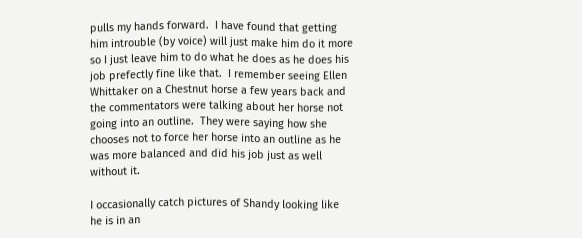pulls my hands forward.  I have found that getting him introuble (by voice) will just make him do it more so I just leave him to do what he does as he does his job prefectly fine like that.  I remember seeing Ellen Whittaker on a Chestnut horse a few years back and the commentators were talking about her horse not going into an outline.  They were saying how she chooses not to force her horse into an outline as he was more balanced and did his job just as well without it.

I occasionally catch pictures of Shandy looking like he is in an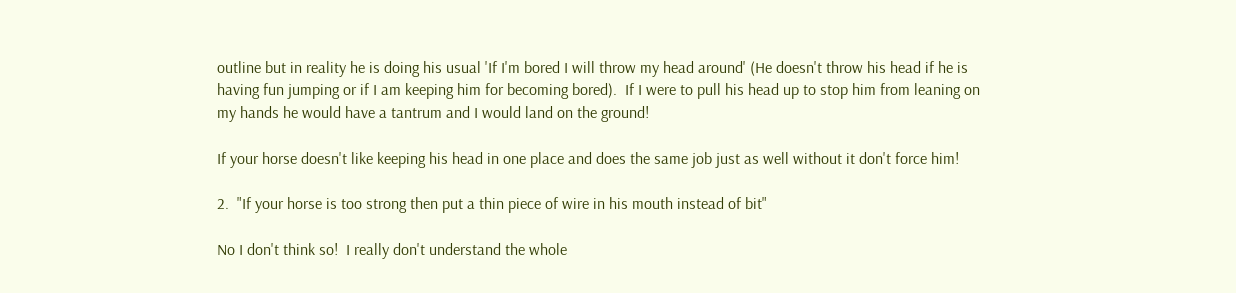outline but in reality he is doing his usual 'If I'm bored I will throw my head around' (He doesn't throw his head if he is having fun jumping or if I am keeping him for becoming bored).  If I were to pull his head up to stop him from leaning on my hands he would have a tantrum and I would land on the ground!

If your horse doesn't like keeping his head in one place and does the same job just as well without it don't force him!

2.  "If your horse is too strong then put a thin piece of wire in his mouth instead of bit"

No I don't think so!  I really don't understand the whole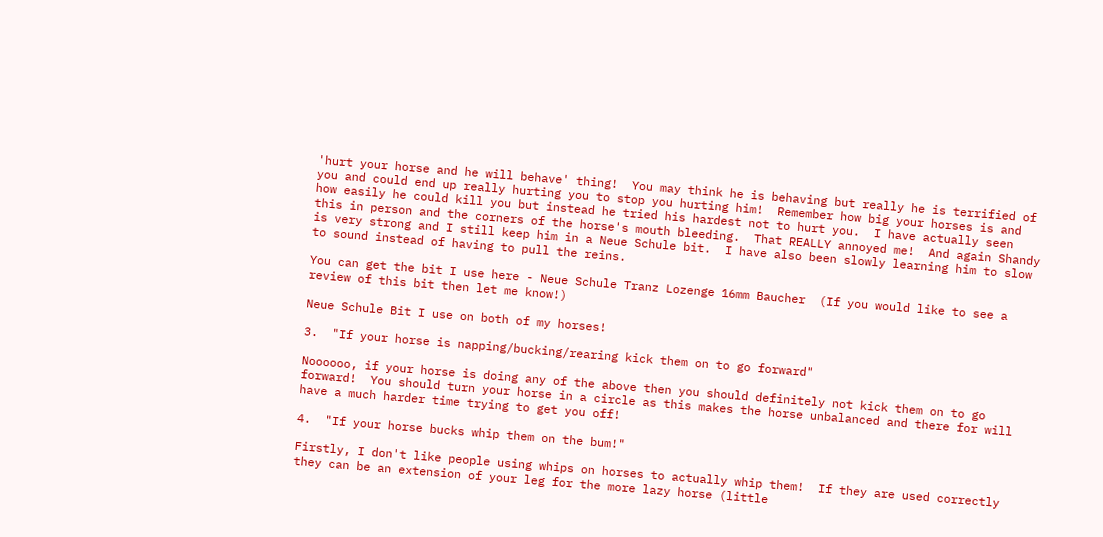'hurt your horse and he will behave' thing!  You may think he is behaving but really he is terrified of you and could end up really hurting you to stop you hurting him!  Remember how big your horses is and how easily he could kill you but instead he tried his hardest not to hurt you.  I have actually seen this in person and the corners of the horse's mouth bleeding.  That REALLY annoyed me!  And again Shandy is very strong and I still keep him in a Neue Schule bit.  I have also been slowly learning him to slow to sound instead of having to pull the reins.

You can get the bit I use here - Neue Schule Tranz Lozenge 16mm Baucher  (If you would like to see a review of this bit then let me know!)

Neue Schule Bit I use on both of my horses!

3.  "If your horse is napping/bucking/rearing kick them on to go forward"

Noooooo, if your horse is doing any of the above then you should definitely not kick them on to go forward!  You should turn your horse in a circle as this makes the horse unbalanced and there for will have a much harder time trying to get you off!

4.  "If your horse bucks whip them on the bum!"

Firstly, I don't like people using whips on horses to actually whip them!  If they are used correctly they can be an extension of your leg for the more lazy horse (little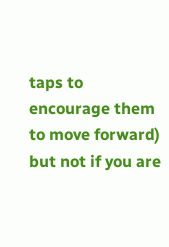taps to encourage them to move forward) but not if you are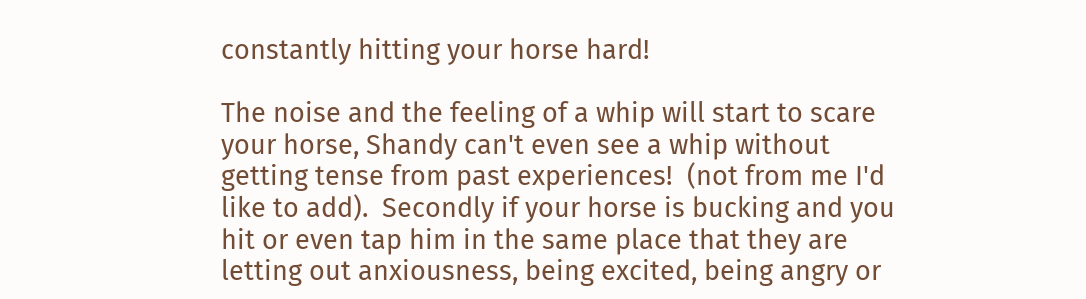constantly hitting your horse hard!

The noise and the feeling of a whip will start to scare your horse, Shandy can't even see a whip without getting tense from past experiences!  (not from me I'd like to add).  Secondly if your horse is bucking and you hit or even tap him in the same place that they are letting out anxiousness, being excited, being angry or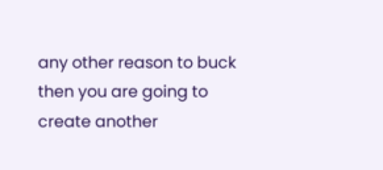any other reason to buck then you are going to create another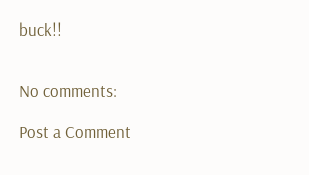buck!!


No comments:

Post a Comment